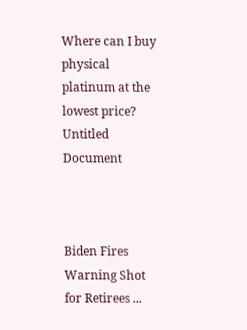Where can I buy physical platinum at the lowest price?
Untitled Document



Biden Fires Warning Shot for Retirees ...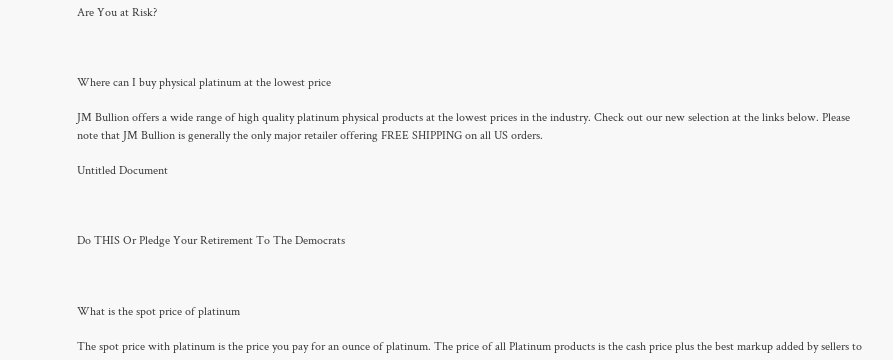Are You at Risk?



Where can I buy physical platinum at the lowest price

JM Bullion offers a wide range of high quality platinum physical products at the lowest prices in the industry. Check out our new selection at the links below. Please note that JM Bullion is generally the only major retailer offering FREE SHIPPING on all US orders.

Untitled Document



Do THIS Or Pledge Your Retirement To The Democrats



What is the spot price of platinum

The spot price with platinum is the price you pay for an ounce of platinum. The price of all Platinum products is the cash price plus the best markup added by sellers to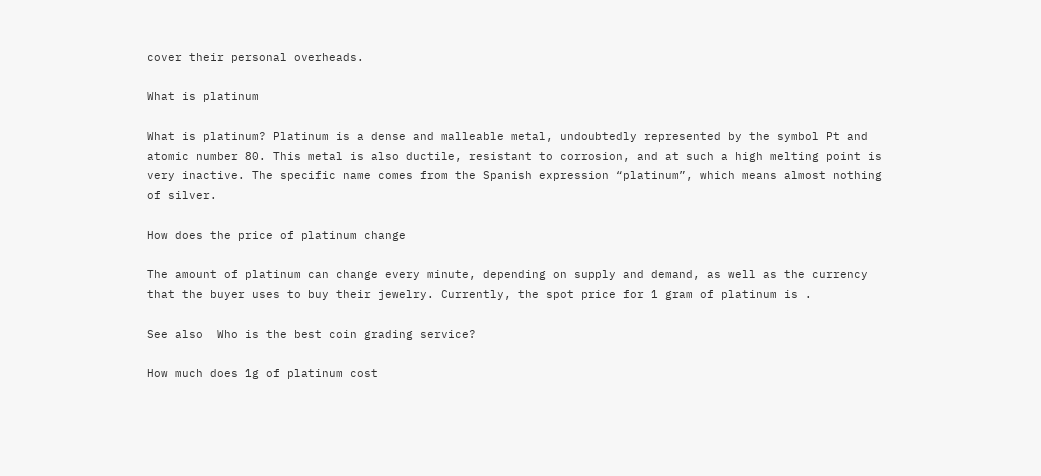cover their personal overheads.

What is platinum

What is platinum? Platinum is a dense and malleable metal, undoubtedly represented by the symbol Pt and atomic number 80. This metal is also ductile, resistant to corrosion, and at such a high melting point is very inactive. The specific name comes from the Spanish expression “platinum”, which means almost nothing of silver.

How does the price of platinum change

The amount of platinum can change every minute, depending on supply and demand, as well as the currency that the buyer uses to buy their jewelry. Currently, the spot price for 1 gram of platinum is .

See also  Who is the best coin grading service?

How much does 1g of platinum cost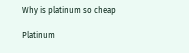Why is platinum so cheap

Platinum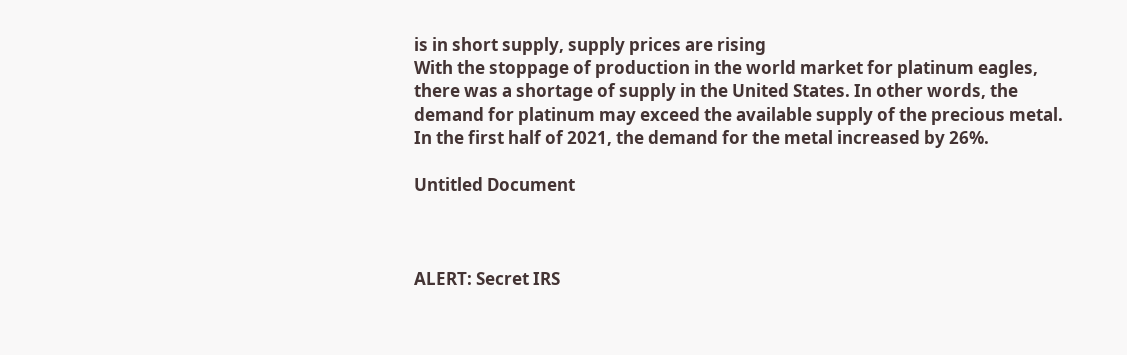is in short supply, supply prices are rising
With the stoppage of production in the world market for platinum eagles, there was a shortage of supply in the United States. In other words, the demand for platinum may exceed the available supply of the precious metal. In the first half of 2021, the demand for the metal increased by 26%.

Untitled Document



ALERT: Secret IRS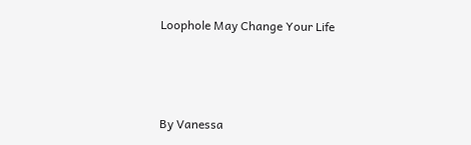Loophole May Change Your Life



By Vanessa